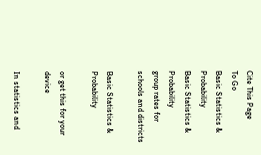Cite This Page
To Go
Basic Statistics & Probability
Basic Statistics & Probability
group rates for schools and districts

Basic Statistics & Probability

or get this for your device

In statistics and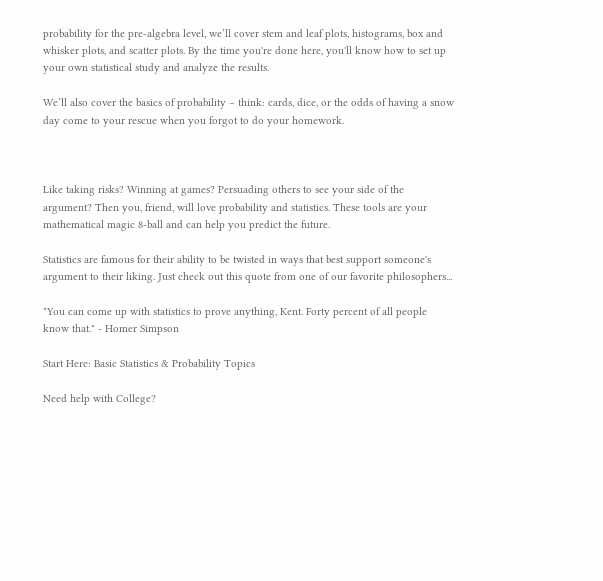probability for the pre-algebra level, we’ll cover stem and leaf plots, histograms, box and whisker plots, and scatter plots. By the time you're done here, you'll know how to set up your own statistical study and analyze the results.

We’ll also cover the basics of probability – think: cards, dice, or the odds of having a snow day come to your rescue when you forgot to do your homework.



Like taking risks? Winning at games? Persuading others to see your side of the argument? Then you, friend, will love probability and statistics. These tools are your mathematical magic 8-ball and can help you predict the future.

Statistics are famous for their ability to be twisted in ways that best support someone's argument to their liking. Just check out this quote from one of our favorite philosophers...

"You can come up with statistics to prove anything, Kent. Forty percent of all people know that." - Homer Simpson

Start Here: Basic Statistics & Probability Topics

Need help with College?